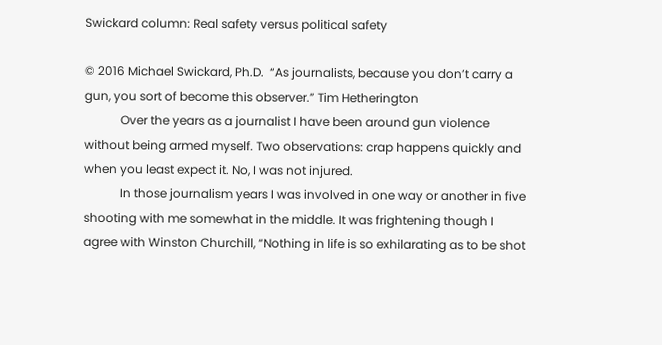Swickard column: Real safety versus political safety

© 2016 Michael Swickard, Ph.D.  “As journalists, because you don’t carry a gun, you sort of become this observer.” Tim Hetherington
            Over the years as a journalist I have been around gun violence without being armed myself. Two observations: crap happens quickly and when you least expect it. No, I was not injured.
            In those journalism years I was involved in one way or another in five shooting with me somewhat in the middle. It was frightening though I agree with Winston Churchill, “Nothing in life is so exhilarating as to be shot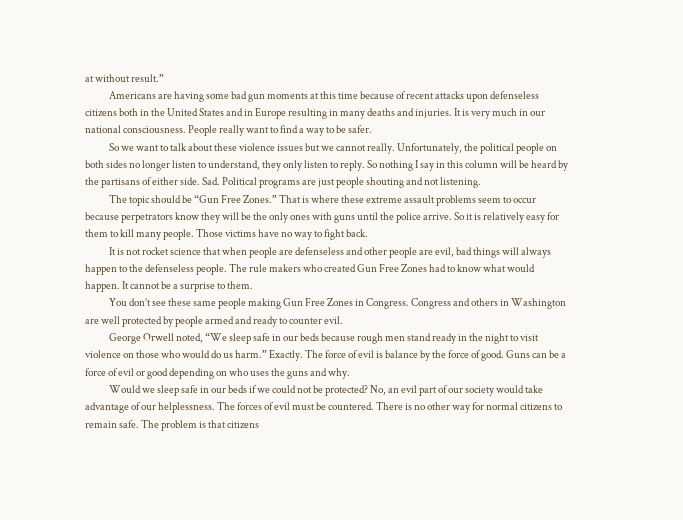at without result.”
            Americans are having some bad gun moments at this time because of recent attacks upon defenseless citizens both in the United States and in Europe resulting in many deaths and injuries. It is very much in our national consciousness. People really want to find a way to be safer.
            So we want to talk about these violence issues but we cannot really. Unfortunately, the political people on both sides no longer listen to understand, they only listen to reply. So nothing I say in this column will be heard by the partisans of either side. Sad. Political programs are just people shouting and not listening.
            The topic should be “Gun Free Zones.” That is where these extreme assault problems seem to occur because perpetrators know they will be the only ones with guns until the police arrive. So it is relatively easy for them to kill many people. Those victims have no way to fight back.
            It is not rocket science that when people are defenseless and other people are evil, bad things will always happen to the defenseless people. The rule makers who created Gun Free Zones had to know what would happen. It cannot be a surprise to them.
            You don’t see these same people making Gun Free Zones in Congress. Congress and others in Washington are well protected by people armed and ready to counter evil.
            George Orwell noted, “We sleep safe in our beds because rough men stand ready in the night to visit violence on those who would do us harm.” Exactly. The force of evil is balance by the force of good. Guns can be a force of evil or good depending on who uses the guns and why.
            Would we sleep safe in our beds if we could not be protected? No, an evil part of our society would take advantage of our helplessness. The forces of evil must be countered. There is no other way for normal citizens to remain safe. The problem is that citizens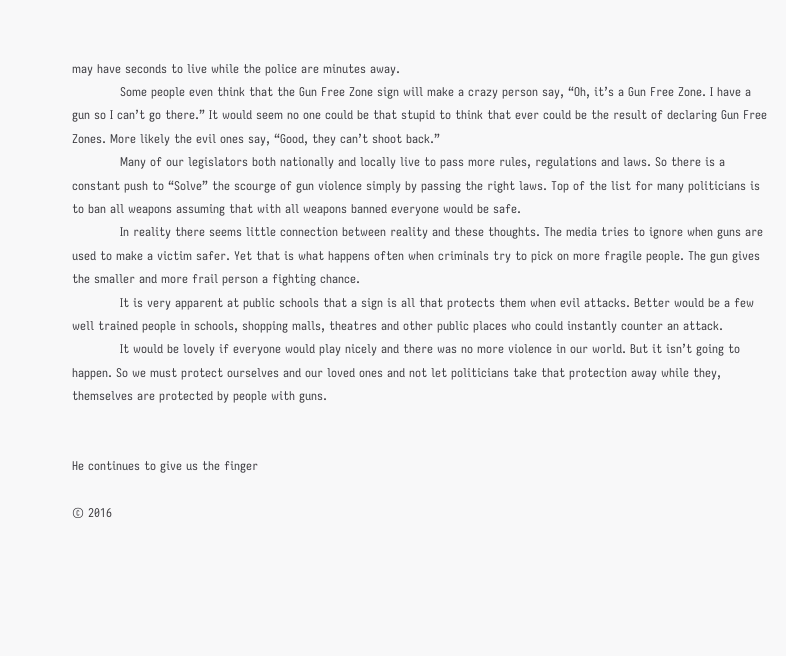may have seconds to live while the police are minutes away.
            Some people even think that the Gun Free Zone sign will make a crazy person say, “Oh, it’s a Gun Free Zone. I have a gun so I can’t go there.” It would seem no one could be that stupid to think that ever could be the result of declaring Gun Free Zones. More likely the evil ones say, “Good, they can’t shoot back.”
            Many of our legislators both nationally and locally live to pass more rules, regulations and laws. So there is a constant push to “Solve” the scourge of gun violence simply by passing the right laws. Top of the list for many politicians is to ban all weapons assuming that with all weapons banned everyone would be safe.
            In reality there seems little connection between reality and these thoughts. The media tries to ignore when guns are used to make a victim safer. Yet that is what happens often when criminals try to pick on more fragile people. The gun gives the smaller and more frail person a fighting chance.
            It is very apparent at public schools that a sign is all that protects them when evil attacks. Better would be a few well trained people in schools, shopping malls, theatres and other public places who could instantly counter an attack.
            It would be lovely if everyone would play nicely and there was no more violence in our world. But it isn’t going to happen. So we must protect ourselves and our loved ones and not let politicians take that protection away while they, themselves are protected by people with guns.


He continues to give us the finger

© 2016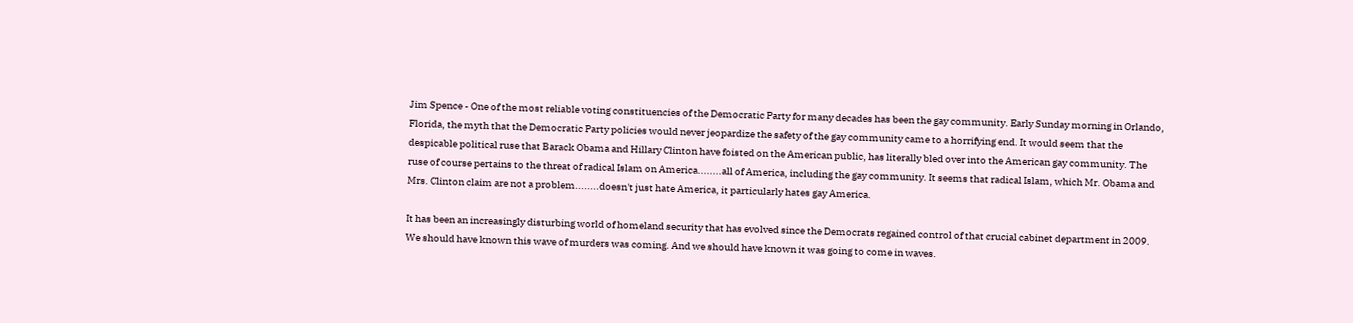Jim Spence - One of the most reliable voting constituencies of the Democratic Party for many decades has been the gay community. Early Sunday morning in Orlando, Florida, the myth that the Democratic Party policies would never jeopardize the safety of the gay community came to a horrifying end. It would seem that the despicable political ruse that Barack Obama and Hillary Clinton have foisted on the American public, has literally bled over into the American gay community. The ruse of course pertains to the threat of radical Islam on America........all of America, including the gay community. It seems that radical Islam, which Mr. Obama and Mrs. Clinton claim are not a problem........doesn't just hate America, it particularly hates gay America.

It has been an increasingly disturbing world of homeland security that has evolved since the Democrats regained control of that crucial cabinet department in 2009. We should have known this wave of murders was coming. And we should have known it was going to come in waves.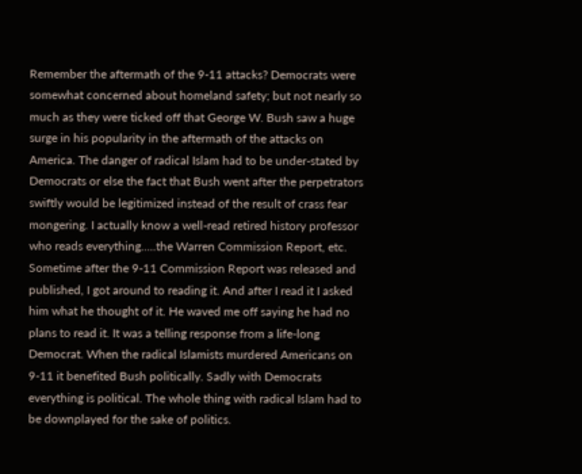Remember the aftermath of the 9-11 attacks? Democrats were somewhat concerned about homeland safety; but not nearly so much as they were ticked off that George W. Bush saw a huge surge in his popularity in the aftermath of the attacks on America. The danger of radical Islam had to be under-stated by Democrats or else the fact that Bush went after the perpetrators swiftly would be legitimized instead of the result of crass fear mongering. I actually know a well-read retired history professor who reads everything.....the Warren Commission Report, etc. Sometime after the 9-11 Commission Report was released and published, I got around to reading it. And after I read it I asked him what he thought of it. He waved me off saying he had no plans to read it. It was a telling response from a life-long Democrat. When the radical Islamists murdered Americans on 9-11 it benefited Bush politically. Sadly with Democrats everything is political. The whole thing with radical Islam had to be downplayed for the sake of politics.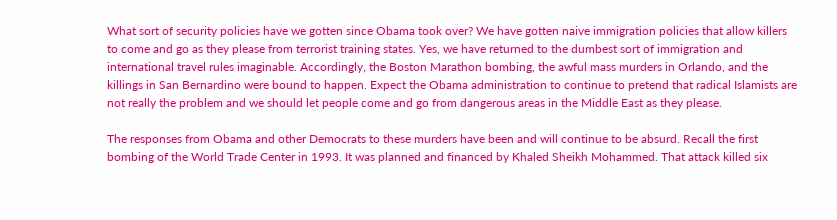What sort of security policies have we gotten since Obama took over? We have gotten naive immigration policies that allow killers to come and go as they please from terrorist training states. Yes, we have returned to the dumbest sort of immigration and international travel rules imaginable. Accordingly, the Boston Marathon bombing, the awful mass murders in Orlando, and the killings in San Bernardino were bound to happen. Expect the Obama administration to continue to pretend that radical Islamists are not really the problem and we should let people come and go from dangerous areas in the Middle East as they please.

The responses from Obama and other Democrats to these murders have been and will continue to be absurd. Recall the first bombing of the World Trade Center in 1993. It was planned and financed by Khaled Sheikh Mohammed. That attack killed six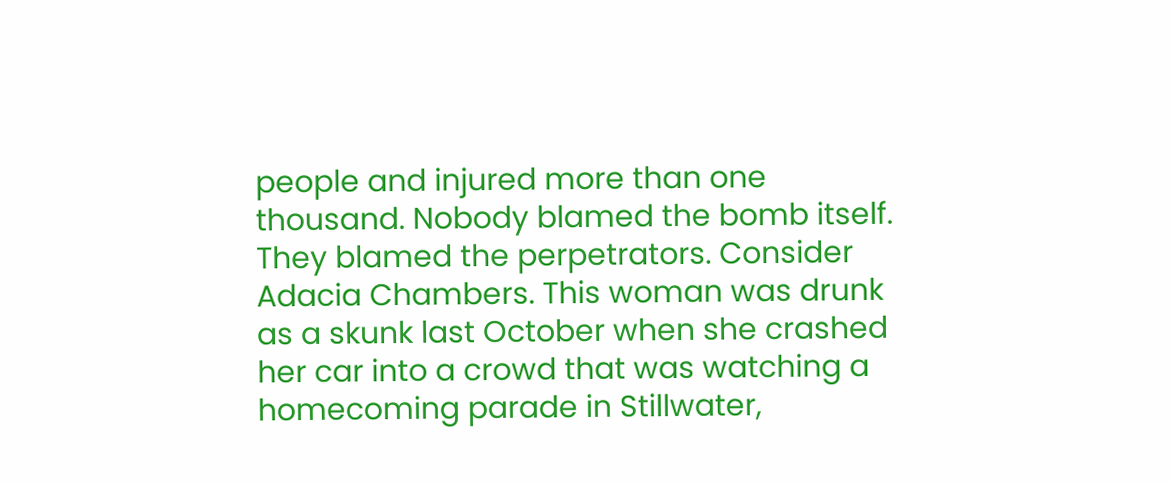people and injured more than one thousand. Nobody blamed the bomb itself. They blamed the perpetrators. Consider Adacia Chambers. This woman was drunk as a skunk last October when she crashed her car into a crowd that was watching a homecoming parade in Stillwater,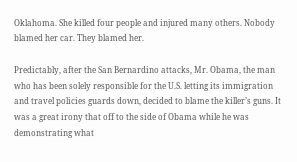Oklahoma. She killed four people and injured many others. Nobody blamed her car. They blamed her.

Predictably, after the San Bernardino attacks, Mr. Obama, the man who has been solely responsible for the U.S. letting its immigration and travel policies guards down, decided to blame the killer’s guns. It was a great irony that off to the side of Obama while he was demonstrating what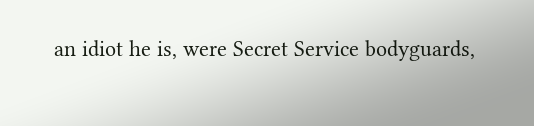an idiot he is, were Secret Service bodyguards,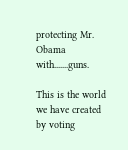protecting Mr. Obama with.......guns.

This is the world we have created by voting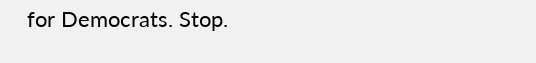for Democrats. Stop.